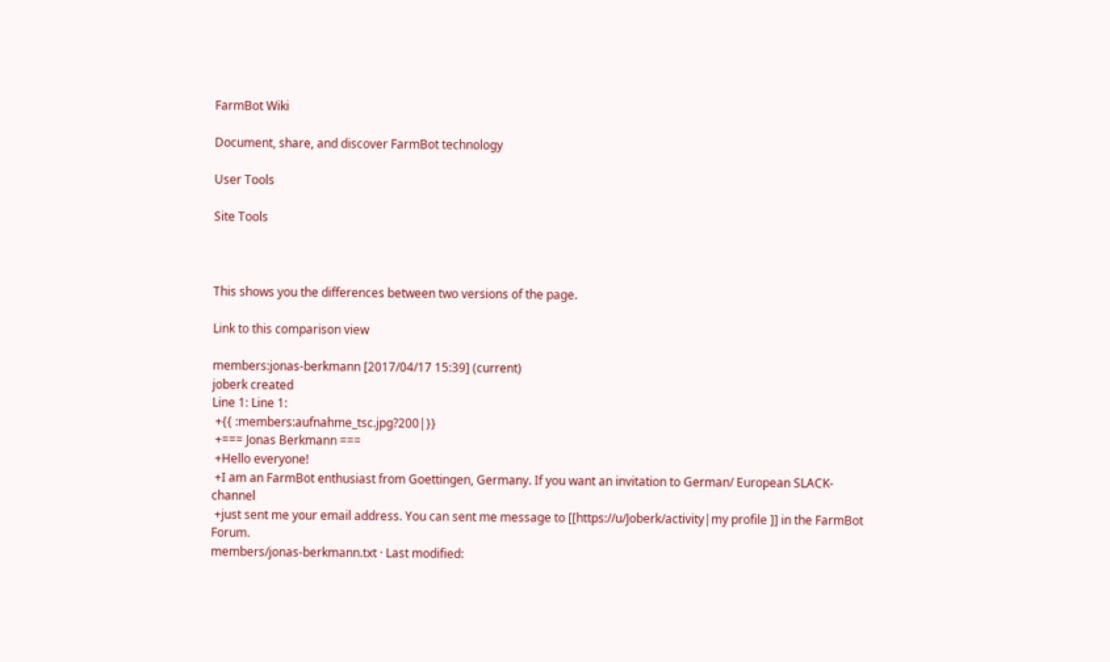FarmBot Wiki

Document, share, and discover FarmBot technology

User Tools

Site Tools



This shows you the differences between two versions of the page.

Link to this comparison view

members:jonas-berkmann [2017/04/17 15:39] (current)
joberk created
Line 1: Line 1:
 +{{ :members:aufnahme_tsc.jpg?200|}}
 +=== Jonas Berkmann ===
 +Hello everyone!
 +I am an FarmBot enthusiast from Goettingen, Germany. If you want an invitation to German/ European SLACK-channel
 +just sent me your email address. You can sent me message to [[https://u/Joberk/activity|my profile ]] in the FarmBot Forum.
members/jonas-berkmann.txt · Last modified: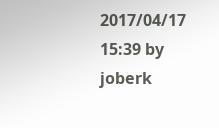2017/04/17 15:39 by joberk